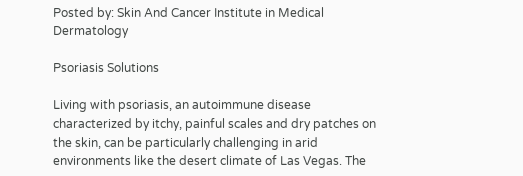Posted by: Skin And Cancer Institute in Medical Dermatology

Psoriasis Solutions

Living with psoriasis, an autoimmune disease characterized by itchy, painful scales and dry patches on the skin, can be particularly challenging in arid environments like the desert climate of Las Vegas. The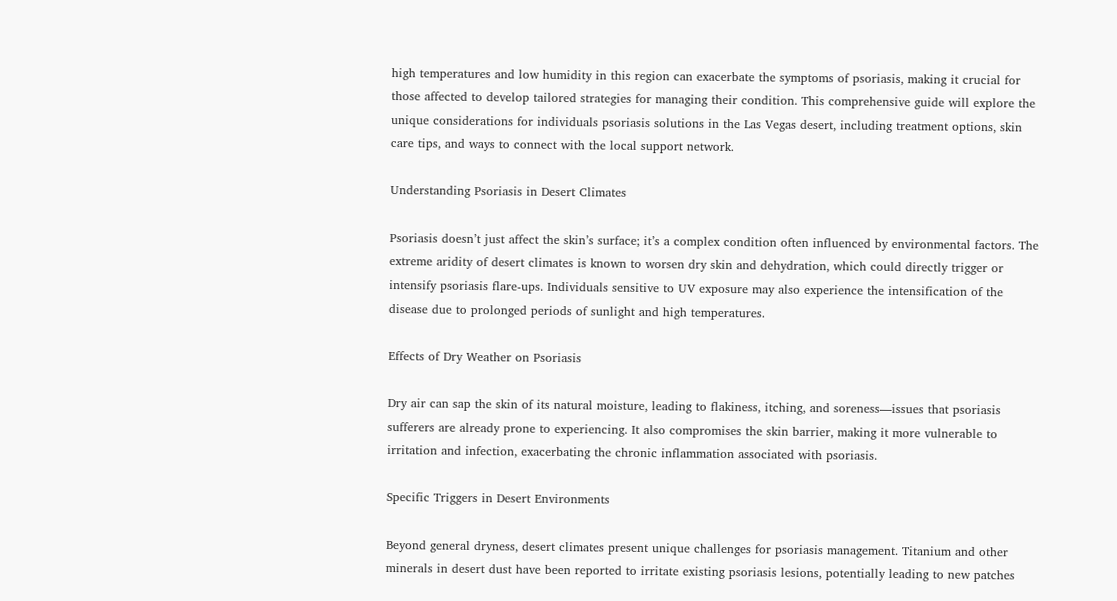high temperatures and low humidity in this region can exacerbate the symptoms of psoriasis, making it crucial for those affected to develop tailored strategies for managing their condition. This comprehensive guide will explore the unique considerations for individuals psoriasis solutions in the Las Vegas desert, including treatment options, skin care tips, and ways to connect with the local support network.

Understanding Psoriasis in Desert Climates

Psoriasis doesn’t just affect the skin’s surface; it’s a complex condition often influenced by environmental factors. The extreme aridity of desert climates is known to worsen dry skin and dehydration, which could directly trigger or intensify psoriasis flare-ups. Individuals sensitive to UV exposure may also experience the intensification of the disease due to prolonged periods of sunlight and high temperatures.

Effects of Dry Weather on Psoriasis

Dry air can sap the skin of its natural moisture, leading to flakiness, itching, and soreness—issues that psoriasis sufferers are already prone to experiencing. It also compromises the skin barrier, making it more vulnerable to irritation and infection, exacerbating the chronic inflammation associated with psoriasis.

Specific Triggers in Desert Environments

Beyond general dryness, desert climates present unique challenges for psoriasis management. Titanium and other minerals in desert dust have been reported to irritate existing psoriasis lesions, potentially leading to new patches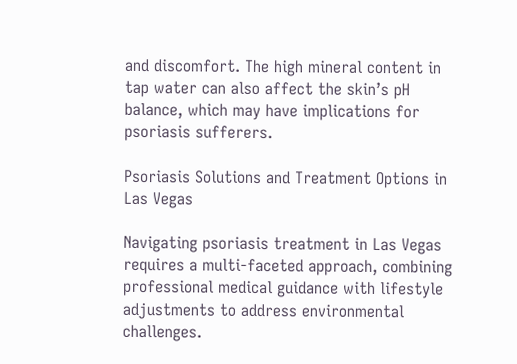and discomfort. The high mineral content in tap water can also affect the skin’s pH balance, which may have implications for psoriasis sufferers.

Psoriasis Solutions and Treatment Options in Las Vegas

Navigating psoriasis treatment in Las Vegas requires a multi-faceted approach, combining professional medical guidance with lifestyle adjustments to address environmental challenges.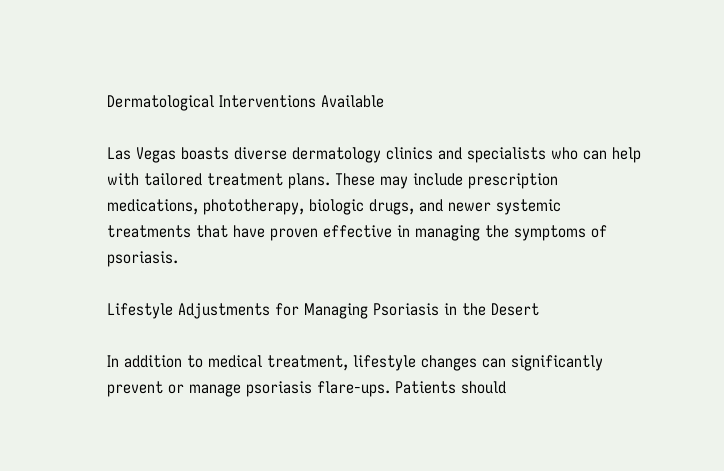Dermatological Interventions Available

Las Vegas boasts diverse dermatology clinics and specialists who can help with tailored treatment plans. These may include prescription medications, phototherapy, biologic drugs, and newer systemic treatments that have proven effective in managing the symptoms of psoriasis.

Lifestyle Adjustments for Managing Psoriasis in the Desert

In addition to medical treatment, lifestyle changes can significantly prevent or manage psoriasis flare-ups. Patients should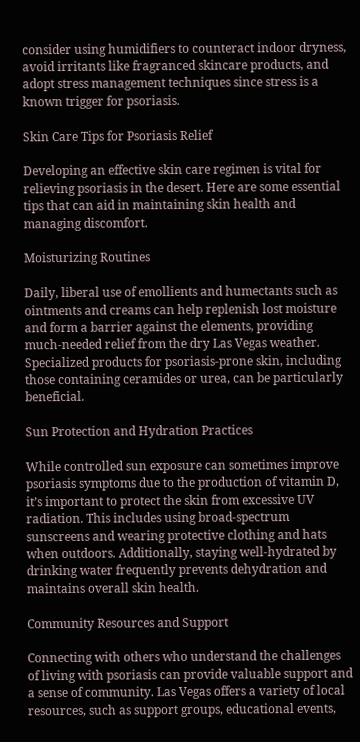consider using humidifiers to counteract indoor dryness, avoid irritants like fragranced skincare products, and adopt stress management techniques since stress is a known trigger for psoriasis.

Skin Care Tips for Psoriasis Relief

Developing an effective skin care regimen is vital for relieving psoriasis in the desert. Here are some essential tips that can aid in maintaining skin health and managing discomfort.

Moisturizing Routines

Daily, liberal use of emollients and humectants such as ointments and creams can help replenish lost moisture and form a barrier against the elements, providing much-needed relief from the dry Las Vegas weather. Specialized products for psoriasis-prone skin, including those containing ceramides or urea, can be particularly beneficial.

Sun Protection and Hydration Practices

While controlled sun exposure can sometimes improve psoriasis symptoms due to the production of vitamin D, it’s important to protect the skin from excessive UV radiation. This includes using broad-spectrum sunscreens and wearing protective clothing and hats when outdoors. Additionally, staying well-hydrated by drinking water frequently prevents dehydration and maintains overall skin health.

Community Resources and Support

Connecting with others who understand the challenges of living with psoriasis can provide valuable support and a sense of community. Las Vegas offers a variety of local resources, such as support groups, educational events,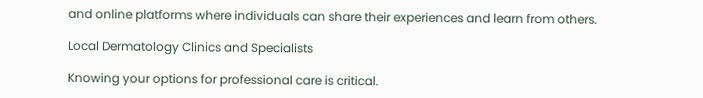and online platforms where individuals can share their experiences and learn from others.

Local Dermatology Clinics and Specialists

Knowing your options for professional care is critical.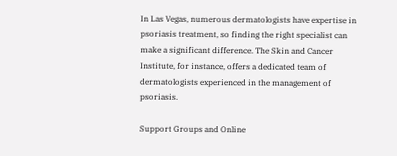In Las Vegas, numerous dermatologists have expertise in psoriasis treatment, so finding the right specialist can make a significant difference. The Skin and Cancer Institute, for instance, offers a dedicated team of dermatologists experienced in the management of psoriasis.

Support Groups and Online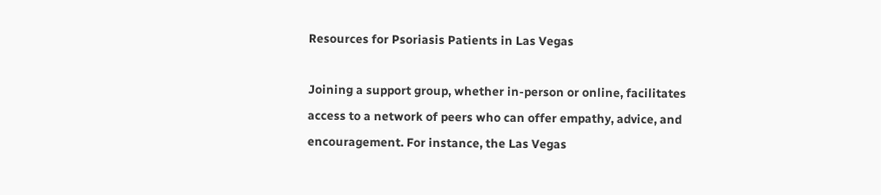Resources for Psoriasis Patients in Las Vegas

Joining a support group, whether in-person or online, facilitates access to a network of peers who can offer empathy, advice, and encouragement. For instance, the Las Vegas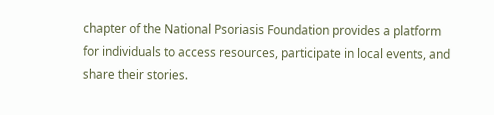chapter of the National Psoriasis Foundation provides a platform for individuals to access resources, participate in local events, and share their stories.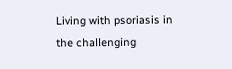Living with psoriasis in the challenging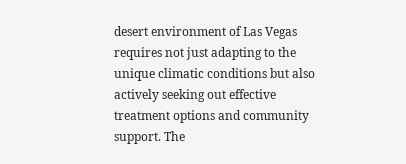desert environment of Las Vegas requires not just adapting to the unique climatic conditions but also actively seeking out effective treatment options and community support. The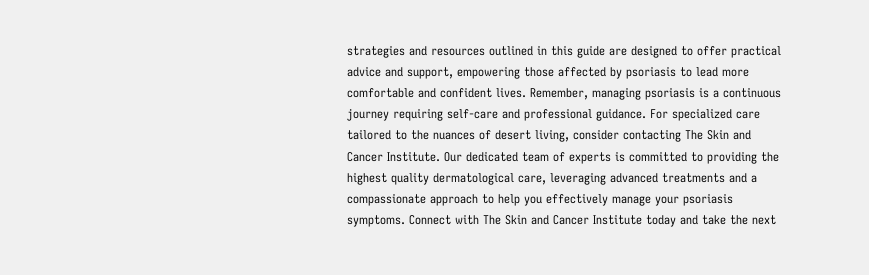strategies and resources outlined in this guide are designed to offer practical advice and support, empowering those affected by psoriasis to lead more comfortable and confident lives. Remember, managing psoriasis is a continuous journey requiring self-care and professional guidance. For specialized care tailored to the nuances of desert living, consider contacting The Skin and Cancer Institute. Our dedicated team of experts is committed to providing the highest quality dermatological care, leveraging advanced treatments and a compassionate approach to help you effectively manage your psoriasis symptoms. Connect with The Skin and Cancer Institute today and take the next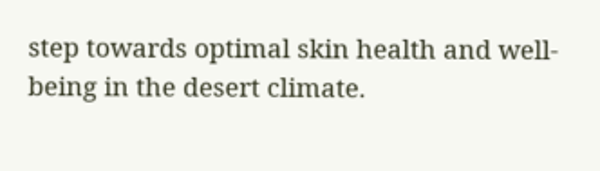step towards optimal skin health and well-being in the desert climate.